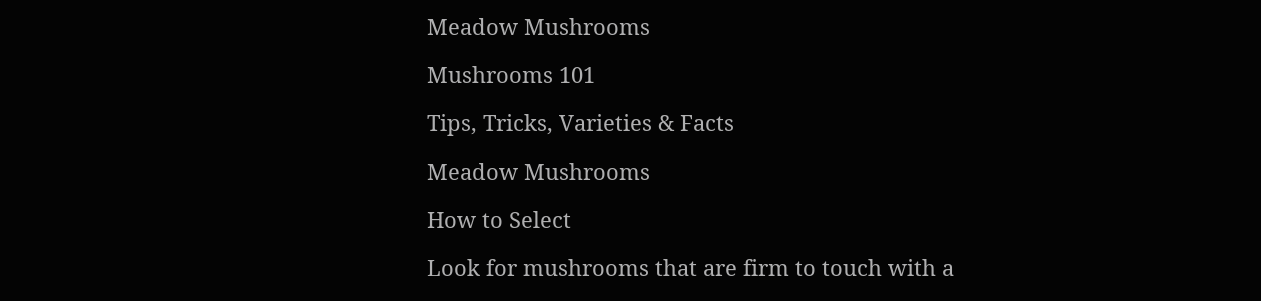Meadow Mushrooms

Mushrooms 101

Tips, Tricks, Varieties & Facts

Meadow Mushrooms

How to Select

Look for mushrooms that are firm to touch with a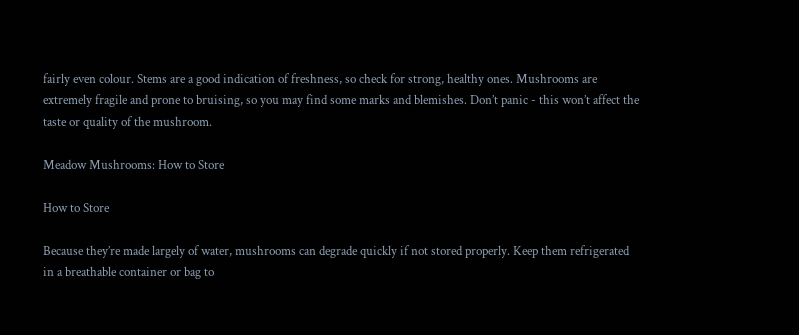fairly even colour. Stems are a good indication of freshness, so check for strong, healthy ones. Mushrooms are extremely fragile and prone to bruising, so you may find some marks and blemishes. Don’t panic - this won’t affect the taste or quality of the mushroom.

Meadow Mushrooms: How to Store

How to Store

Because they’re made largely of water, mushrooms can degrade quickly if not stored properly. Keep them refrigerated in a breathable container or bag to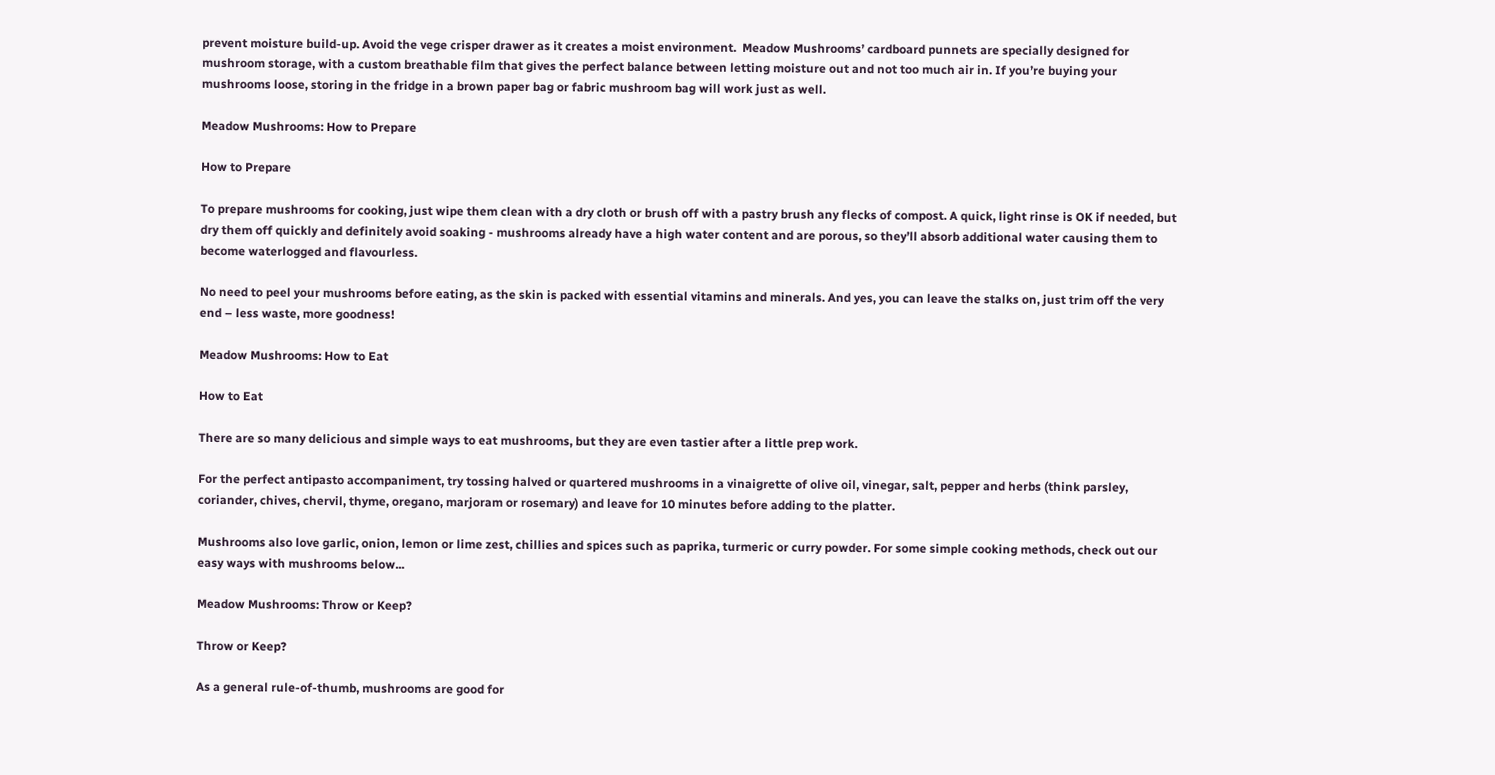prevent moisture build-up. Avoid the vege crisper drawer as it creates a moist environment.  Meadow Mushrooms’ cardboard punnets are specially designed for mushroom storage, with a custom breathable film that gives the perfect balance between letting moisture out and not too much air in. If you’re buying your mushrooms loose, storing in the fridge in a brown paper bag or fabric mushroom bag will work just as well.

Meadow Mushrooms: How to Prepare

How to Prepare

To prepare mushrooms for cooking, just wipe them clean with a dry cloth or brush off with a pastry brush any flecks of compost. A quick, light rinse is OK if needed, but dry them off quickly and definitely avoid soaking - mushrooms already have a high water content and are porous, so they’ll absorb additional water causing them to become waterlogged and flavourless.

No need to peel your mushrooms before eating, as the skin is packed with essential vitamins and minerals. And yes, you can leave the stalks on, just trim off the very end – less waste, more goodness!

Meadow Mushrooms: How to Eat

How to Eat

There are so many delicious and simple ways to eat mushrooms, but they are even tastier after a little prep work.

For the perfect antipasto accompaniment, try tossing halved or quartered mushrooms in a vinaigrette of olive oil, vinegar, salt, pepper and herbs (think parsley, coriander, chives, chervil, thyme, oregano, marjoram or rosemary) and leave for 10 minutes before adding to the platter.

Mushrooms also love garlic, onion, lemon or lime zest, chillies and spices such as paprika, turmeric or curry powder. For some simple cooking methods, check out our easy ways with mushrooms below...

Meadow Mushrooms: Throw or Keep?

Throw or Keep?

As a general rule-of-thumb, mushrooms are good for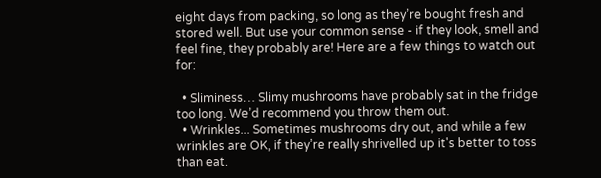eight days from packing, so long as they’re bought fresh and stored well. But use your common sense - if they look, smell and feel fine, they probably are! Here are a few things to watch out for:

  • Sliminess… Slimy mushrooms have probably sat in the fridge too long. We’d recommend you throw them out.
  • Wrinkles... Sometimes mushrooms dry out, and while a few wrinkles are OK, if they’re really shrivelled up it's better to toss than eat.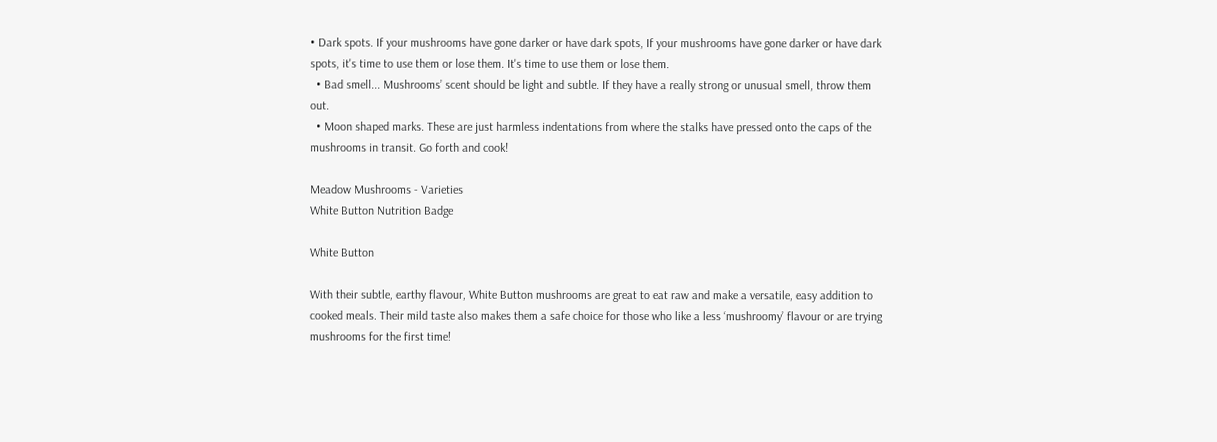• Dark spots. If your mushrooms have gone darker or have dark spots, If your mushrooms have gone darker or have dark spots, it's time to use them or lose them. It's time to use them or lose them.
  • Bad smell... Mushrooms’ scent should be light and subtle. If they have a really strong or unusual smell, throw them out.
  • Moon shaped marks. These are just harmless indentations from where the stalks have pressed onto the caps of the mushrooms in transit. Go forth and cook!

Meadow Mushrooms - Varieties
White Button Nutrition Badge

White Button

With their subtle, earthy flavour, White Button mushrooms are great to eat raw and make a versatile, easy addition to cooked meals. Their mild taste also makes them a safe choice for those who like a less ‘mushroomy’ flavour or are trying mushrooms for the first time!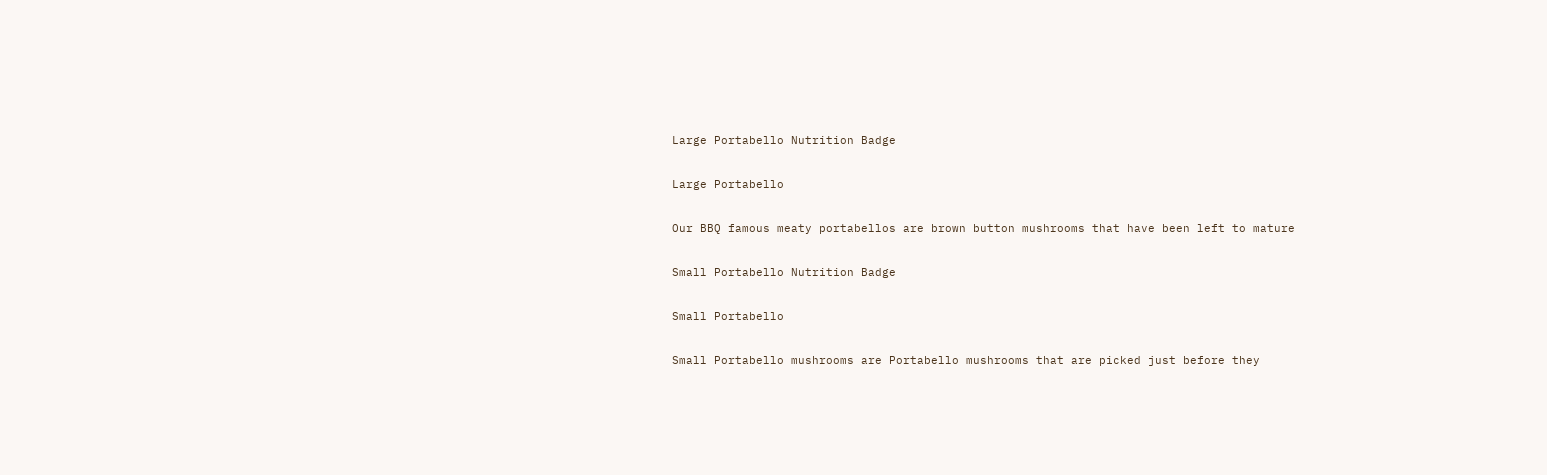Large Portabello Nutrition Badge

Large Portabello

Our BBQ famous meaty portabellos are brown button mushrooms that have been left to mature

Small Portabello Nutrition Badge

Small Portabello

Small Portabello mushrooms are Portabello mushrooms that are picked just before they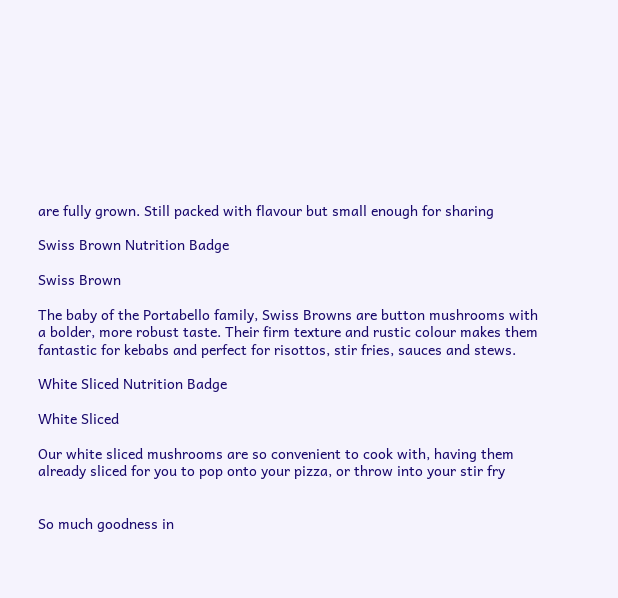are fully grown. Still packed with flavour but small enough for sharing

Swiss Brown Nutrition Badge

Swiss Brown

The baby of the Portabello family, Swiss Browns are button mushrooms with a bolder, more robust taste. Their firm texture and rustic colour makes them fantastic for kebabs and perfect for risottos, stir fries, sauces and stews.

White Sliced Nutrition Badge

White Sliced

Our white sliced mushrooms are so convenient to cook with, having them already sliced for you to pop onto your pizza, or throw into your stir fry


So much goodness in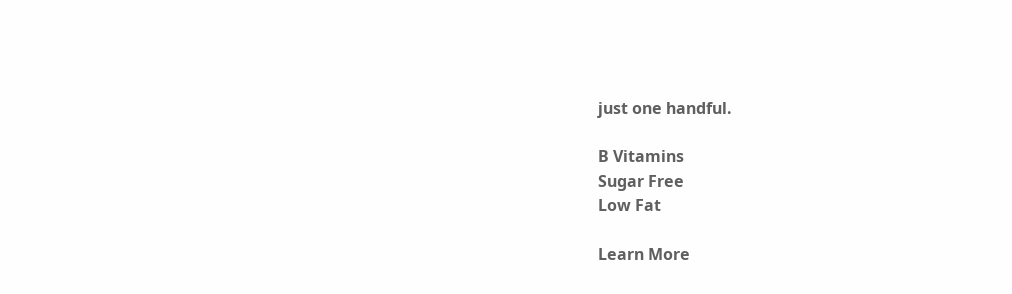just one handful.

B Vitamins
Sugar Free
Low Fat

Learn More